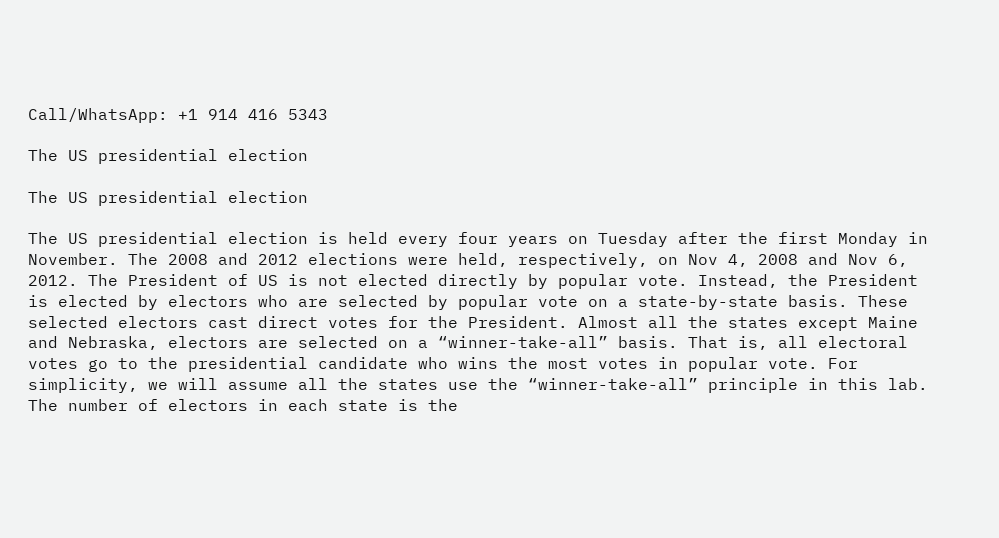Call/WhatsApp: +1 914 416 5343

The US presidential election

The US presidential election

The US presidential election is held every four years on Tuesday after the first Monday in November. The 2008 and 2012 elections were held, respectively, on Nov 4, 2008 and Nov 6, 2012. The President of US is not elected directly by popular vote. Instead, the President is elected by electors who are selected by popular vote on a state-by-state basis. These selected electors cast direct votes for the President. Almost all the states except Maine and Nebraska, electors are selected on a “winner-take-all” basis. That is, all electoral votes go to the presidential candidate who wins the most votes in popular vote. For simplicity, we will assume all the states use the “winner-take-all” principle in this lab. The number of electors in each state is the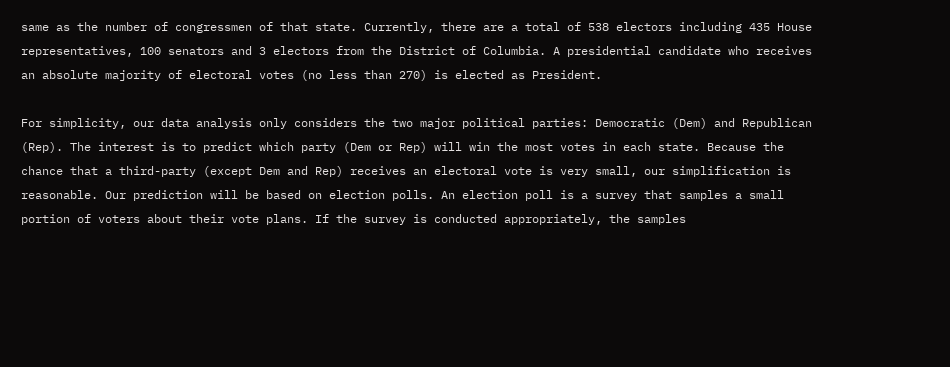same as the number of congressmen of that state. Currently, there are a total of 538 electors including 435 House representatives, 100 senators and 3 electors from the District of Columbia. A presidential candidate who receives an absolute majority of electoral votes (no less than 270) is elected as President.

For simplicity, our data analysis only considers the two major political parties: Democratic (Dem) and Republican (Rep). The interest is to predict which party (Dem or Rep) will win the most votes in each state. Because the chance that a third-party (except Dem and Rep) receives an electoral vote is very small, our simplification is reasonable. Our prediction will be based on election polls. An election poll is a survey that samples a small portion of voters about their vote plans. If the survey is conducted appropriately, the samples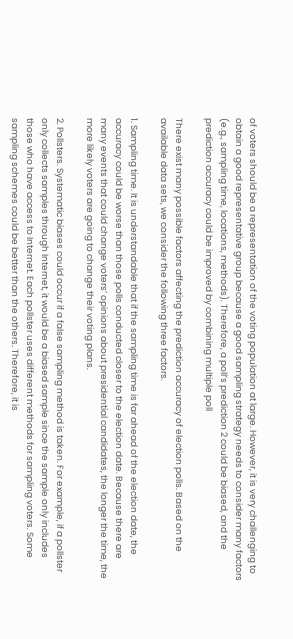of voters should be a representation of the voting population at large. However, it is very challenging to obtain a good representative group because a good sampling strategy needs to consider many factors (e.g., sampling time, locations, methods). Therefore, a poll’s prediction 2 could be biased, and the prediction accuracy could be improved by combining multiple poll

There exist many possible factors affecting the prediction accuracy of election polls. Based on the available data sets, we consider the following three factors.

1. Sampling time. It is understandable that if the sampling time is far ahead of the election date, the accuracy could be worse than those polls conducted closer to the election date. Because there are many events that could change voters’ opinions about presidential candidates, the longer the time, the more likely voters are going to change their voting plans.

2. Pollsters. Systematic biases could occur if a false sampling method is taken. For example, if a pollster only collects samples through Internet, it would be a biased sample since the sample only includes those who have access to Internet. Each pollster uses different methods for sampling voters. Some sampling schemes could be better than the others. Therefore, it is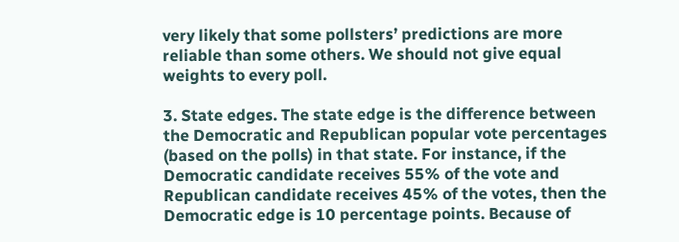very likely that some pollsters’ predictions are more reliable than some others. We should not give equal weights to every poll.

3. State edges. The state edge is the difference between the Democratic and Republican popular vote percentages (based on the polls) in that state. For instance, if the Democratic candidate receives 55% of the vote and Republican candidate receives 45% of the votes, then the Democratic edge is 10 percentage points. Because of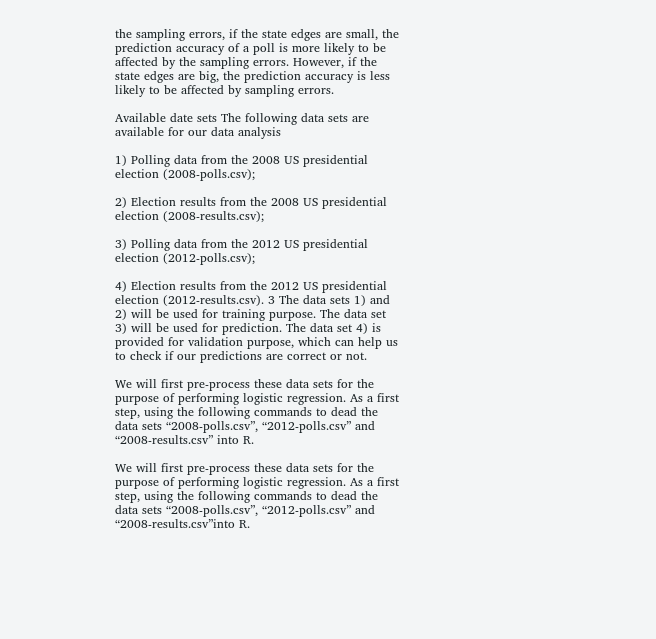the sampling errors, if the state edges are small, the prediction accuracy of a poll is more likely to be affected by the sampling errors. However, if the state edges are big, the prediction accuracy is less likely to be affected by sampling errors.

Available date sets The following data sets are available for our data analysis

1) Polling data from the 2008 US presidential election (2008-polls.csv);

2) Election results from the 2008 US presidential election (2008-results.csv);

3) Polling data from the 2012 US presidential election (2012-polls.csv);

4) Election results from the 2012 US presidential election (2012-results.csv). 3 The data sets 1) and 2) will be used for training purpose. The data set 3) will be used for prediction. The data set 4) is provided for validation purpose, which can help us to check if our predictions are correct or not.

We will first pre-process these data sets for the purpose of performing logistic regression. As a first step, using the following commands to dead the data sets “2008-polls.csv”, “2012-polls.csv” and “2008-results.csv” into R.

We will first pre-process these data sets for the purpose of performing logistic regression. As a first step, using the following commands to dead the data sets “2008-polls.csv”, “2012-polls.csv” and “2008-results.csv”into R.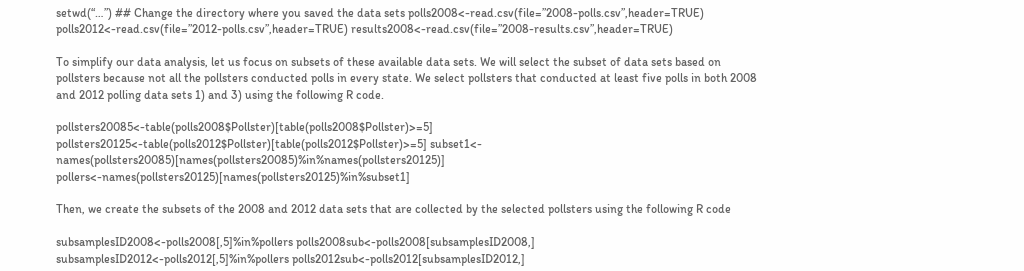setwd(“…”) ## Change the directory where you saved the data sets polls2008<-read.csv(file=”2008-polls.csv”,header=TRUE) polls2012<-read.csv(file=”2012-polls.csv”,header=TRUE) results2008<-read.csv(file=”2008-results.csv”,header=TRUE)

To simplify our data analysis, let us focus on subsets of these available data sets. We will select the subset of data sets based on pollsters because not all the pollsters conducted polls in every state. We select pollsters that conducted at least five polls in both 2008 and 2012 polling data sets 1) and 3) using the following R code.

pollsters20085<-table(polls2008$Pollster)[table(polls2008$Pollster)>=5] pollsters20125<-table(polls2012$Pollster)[table(polls2012$Pollster)>=5] subset1<- names(pollsters20085)[names(pollsters20085)%in%names(pollsters20125)] pollers<-names(pollsters20125)[names(pollsters20125)%in%subset1]

Then, we create the subsets of the 2008 and 2012 data sets that are collected by the selected pollsters using the following R code

subsamplesID2008<-polls2008[,5]%in%pollers polls2008sub<-polls2008[subsamplesID2008,] subsamplesID2012<-polls2012[,5]%in%pollers polls2012sub<-polls2012[subsamplesID2012,]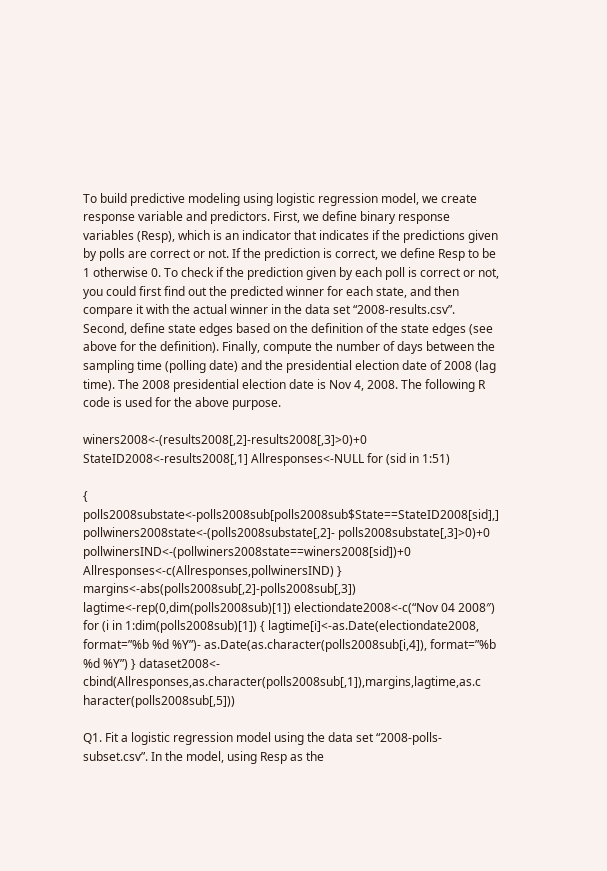To build predictive modeling using logistic regression model, we create response variable and predictors. First, we define binary response variables (Resp), which is an indicator that indicates if the predictions given by polls are correct or not. If the prediction is correct, we define Resp to be 1 otherwise 0. To check if the prediction given by each poll is correct or not, you could first find out the predicted winner for each state, and then compare it with the actual winner in the data set “2008-results.csv”. Second, define state edges based on the definition of the state edges (see above for the definition). Finally, compute the number of days between the sampling time (polling date) and the presidential election date of 2008 (lag time). The 2008 presidential election date is Nov 4, 2008. The following R code is used for the above purpose.

winers2008<-(results2008[,2]-results2008[,3]>0)+0 StateID2008<-results2008[,1] Allresponses<-NULL for (sid in 1:51)

{ polls2008substate<-polls2008sub[polls2008sub$State==StateID2008[sid],] pollwiners2008state<-(polls2008substate[,2]- polls2008substate[,3]>0)+0 pollwinersIND<-(pollwiners2008state==winers2008[sid])+0 Allresponses<-c(Allresponses,pollwinersIND) } margins<-abs(polls2008sub[,2]-polls2008sub[,3]) lagtime<-rep(0,dim(polls2008sub)[1]) electiondate2008<-c(“Nov 04 2008″) for (i in 1:dim(polls2008sub)[1]) { lagtime[i]<-as.Date(electiondate2008, format=”%b %d %Y”)- as.Date(as.character(polls2008sub[i,4]), format=”%b %d %Y”) } dataset2008<- cbind(Allresponses,as.character(polls2008sub[,1]),margins,lagtime,as.c haracter(polls2008sub[,5]))

Q1. Fit a logistic regression model using the data set “2008-polls-subset.csv”. In the model, using Resp as the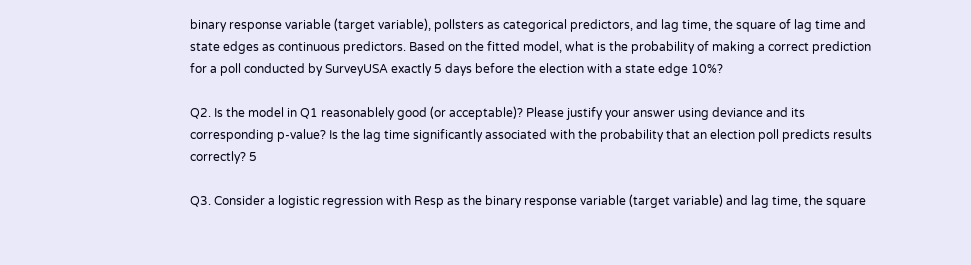binary response variable (target variable), pollsters as categorical predictors, and lag time, the square of lag time and state edges as continuous predictors. Based on the fitted model, what is the probability of making a correct prediction for a poll conducted by SurveyUSA exactly 5 days before the election with a state edge 10%?

Q2. Is the model in Q1 reasonablely good (or acceptable)? Please justify your answer using deviance and its corresponding p-value? Is the lag time significantly associated with the probability that an election poll predicts results correctly? 5

Q3. Consider a logistic regression with Resp as the binary response variable (target variable) and lag time, the square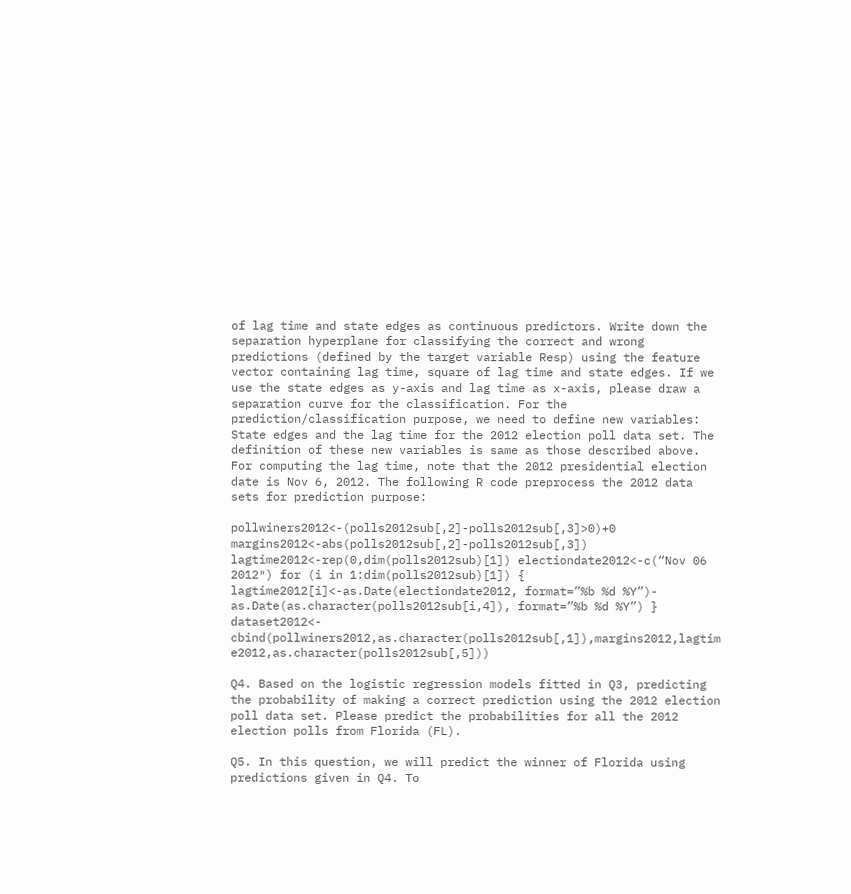of lag time and state edges as continuous predictors. Write down the separation hyperplane for classifying the correct and wrong predictions (defined by the target variable Resp) using the feature vector containing lag time, square of lag time and state edges. If we use the state edges as y-axis and lag time as x-axis, please draw a separation curve for the classification. For the prediction/classification purpose, we need to define new variables: State edges and the lag time for the 2012 election poll data set. The definition of these new variables is same as those described above. For computing the lag time, note that the 2012 presidential election date is Nov 6, 2012. The following R code preprocess the 2012 data sets for prediction purpose:

pollwiners2012<-(polls2012sub[,2]-polls2012sub[,3]>0)+0 margins2012<-abs(polls2012sub[,2]-polls2012sub[,3]) lagtime2012<-rep(0,dim(polls2012sub)[1]) electiondate2012<-c(“Nov 06 2012″) for (i in 1:dim(polls2012sub)[1]) { lagtime2012[i]<-as.Date(electiondate2012, format=”%b %d %Y”)- as.Date(as.character(polls2012sub[i,4]), format=”%b %d %Y”) } dataset2012<- cbind(pollwiners2012,as.character(polls2012sub[,1]),margins2012,lagtim e2012,as.character(polls2012sub[,5]))

Q4. Based on the logistic regression models fitted in Q3, predicting the probability of making a correct prediction using the 2012 election poll data set. Please predict the probabilities for all the 2012 election polls from Florida (FL).

Q5. In this question, we will predict the winner of Florida using predictions given in Q4. To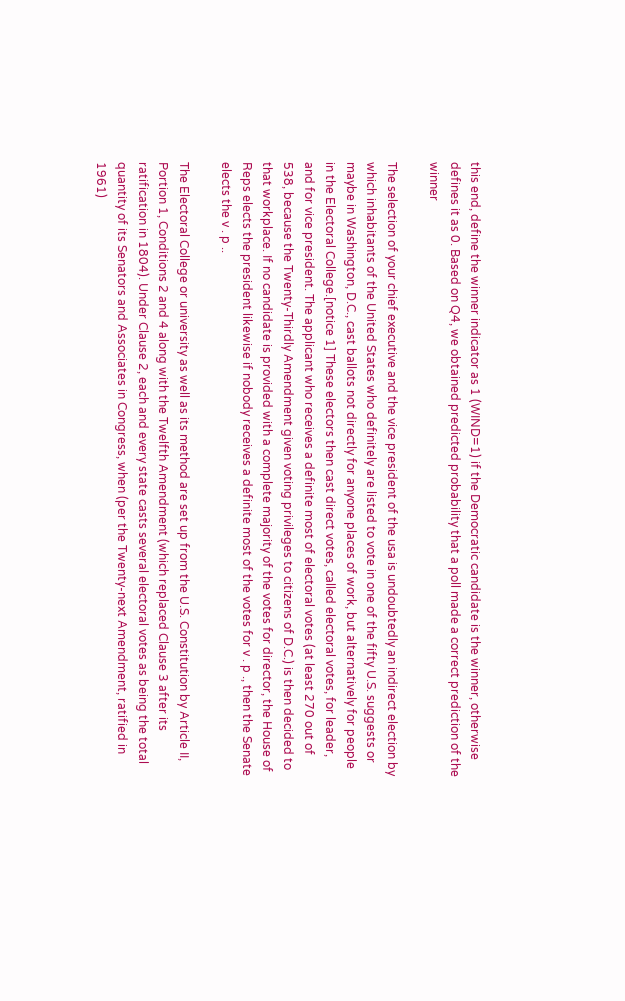this end, define the winner indicator as 1 (WIND=1) if the Democratic candidate is the winner, otherwise defines it as 0. Based on Q4, we obtained predicted probability that a poll made a correct prediction of the winner

The selection of your chief executive and the vice president of the usa is undoubtedly an indirect election by which inhabitants of the United States who definitely are listed to vote in one of the fifty U.S. suggests or maybe in Washington, D.C., cast ballots not directly for anyone places of work, but alternatively for people in the Electoral College.[notice 1] These electors then cast direct votes, called electoral votes, for leader, and for vice president. The applicant who receives a definite most of electoral votes (at least 270 out of 538, because the Twenty-Thirdly Amendment given voting privileges to citizens of D.C.) is then decided to that workplace. If no candidate is provided with a complete majority of the votes for director, the House of Reps elects the president likewise if nobody receives a definite most of the votes for v . p ., then the Senate elects the v . p ..

The Electoral College or university as well as its method are set up from the U.S. Constitution by Article II, Portion 1, Conditions 2 and 4 along with the Twelfth Amendment (which replaced Clause 3 after its ratification in 1804). Under Clause 2, each and every state casts several electoral votes as being the total quantity of its Senators and Associates in Congress, when (per the Twenty-next Amendment, ratified in 1961)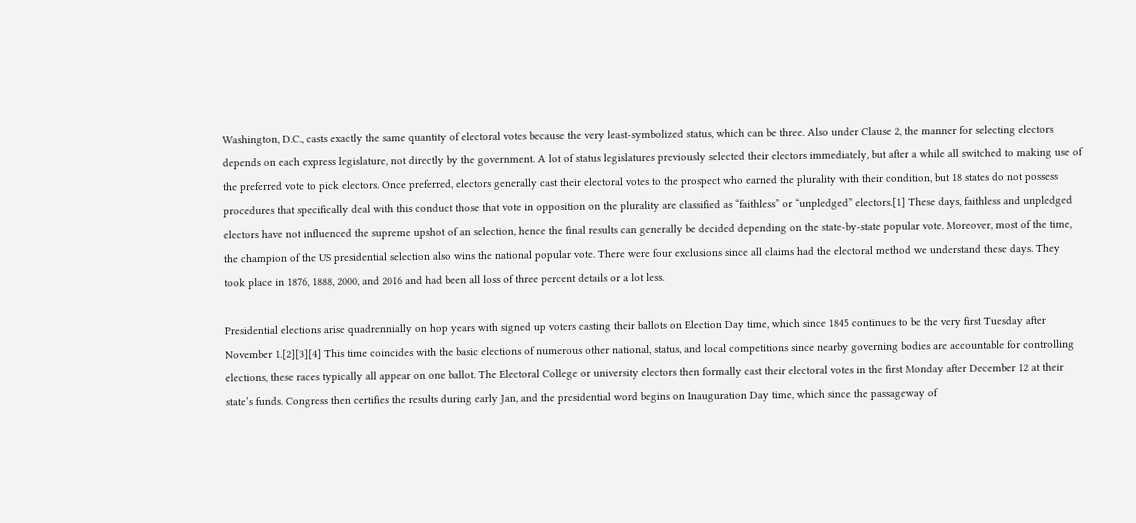Washington, D.C., casts exactly the same quantity of electoral votes because the very least-symbolized status, which can be three. Also under Clause 2, the manner for selecting electors depends on each express legislature, not directly by the government. A lot of status legislatures previously selected their electors immediately, but after a while all switched to making use of the preferred vote to pick electors. Once preferred, electors generally cast their electoral votes to the prospect who earned the plurality with their condition, but 18 states do not possess procedures that specifically deal with this conduct those that vote in opposition on the plurality are classified as “faithless” or “unpledged” electors.[1] These days, faithless and unpledged electors have not influenced the supreme upshot of an selection, hence the final results can generally be decided depending on the state-by-state popular vote. Moreover, most of the time, the champion of the US presidential selection also wins the national popular vote. There were four exclusions since all claims had the electoral method we understand these days. They took place in 1876, 1888, 2000, and 2016 and had been all loss of three percent details or a lot less.

Presidential elections arise quadrennially on hop years with signed up voters casting their ballots on Election Day time, which since 1845 continues to be the very first Tuesday after November 1.[2][3][4] This time coincides with the basic elections of numerous other national, status, and local competitions since nearby governing bodies are accountable for controlling elections, these races typically all appear on one ballot. The Electoral College or university electors then formally cast their electoral votes in the first Monday after December 12 at their state’s funds. Congress then certifies the results during early Jan, and the presidential word begins on Inauguration Day time, which since the passageway of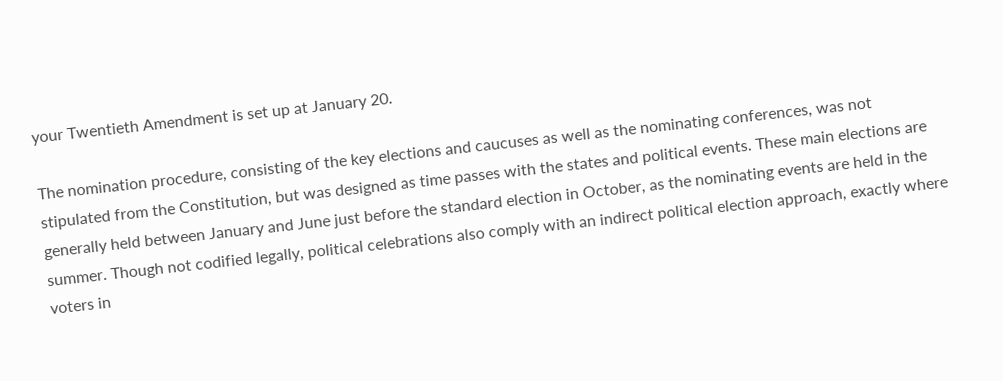your Twentieth Amendment is set up at January 20.

The nomination procedure, consisting of the key elections and caucuses as well as the nominating conferences, was not stipulated from the Constitution, but was designed as time passes with the states and political events. These main elections are generally held between January and June just before the standard election in October, as the nominating events are held in the summer. Though not codified legally, political celebrations also comply with an indirect political election approach, exactly where voters in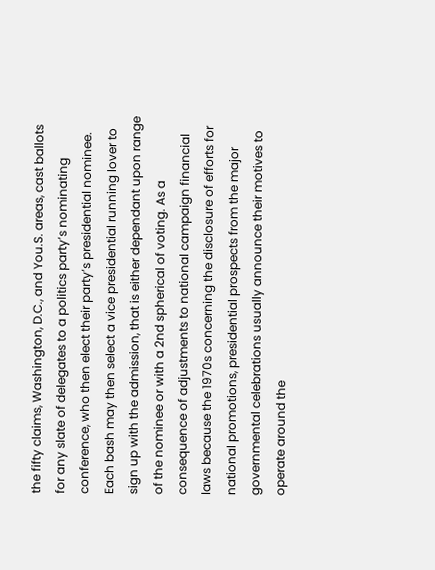the fifty claims, Washington, D.C., and You.S. areas, cast ballots for any slate of delegates to a politics party’s nominating conference, who then elect their party’s presidential nominee. Each bash may then select a vice presidential running lover to sign up with the admission, that is either dependant upon range of the nominee or with a 2nd spherical of voting. As a consequence of adjustments to national campaign financial laws because the 1970s concerning the disclosure of efforts for national promotions, presidential prospects from the major governmental celebrations usually announce their motives to operate around the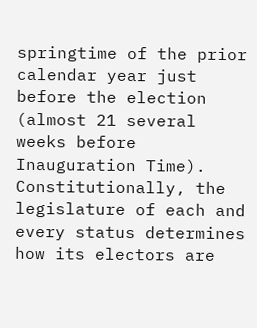springtime of the prior calendar year just before the election (almost 21 several weeks before Inauguration Time). Constitutionally, the legislature of each and every status determines how its electors are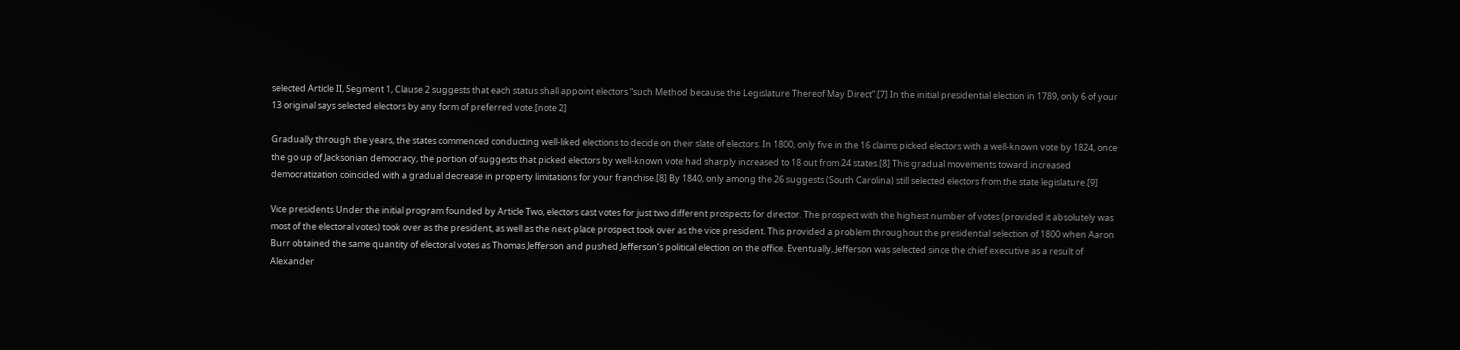selected Article II, Segment 1, Clause 2 suggests that each status shall appoint electors “such Method because the Legislature Thereof May Direct”.[7] In the initial presidential election in 1789, only 6 of your 13 original says selected electors by any form of preferred vote.[note 2]

Gradually through the years, the states commenced conducting well-liked elections to decide on their slate of electors. In 1800, only five in the 16 claims picked electors with a well-known vote by 1824, once the go up of Jacksonian democracy, the portion of suggests that picked electors by well-known vote had sharply increased to 18 out from 24 states.[8] This gradual movements toward increased democratization coincided with a gradual decrease in property limitations for your franchise.[8] By 1840, only among the 26 suggests (South Carolina) still selected electors from the state legislature.[9]

Vice presidents Under the initial program founded by Article Two, electors cast votes for just two different prospects for director. The prospect with the highest number of votes (provided it absolutely was most of the electoral votes) took over as the president, as well as the next-place prospect took over as the vice president. This provided a problem throughout the presidential selection of 1800 when Aaron Burr obtained the same quantity of electoral votes as Thomas Jefferson and pushed Jefferson’s political election on the office. Eventually, Jefferson was selected since the chief executive as a result of Alexander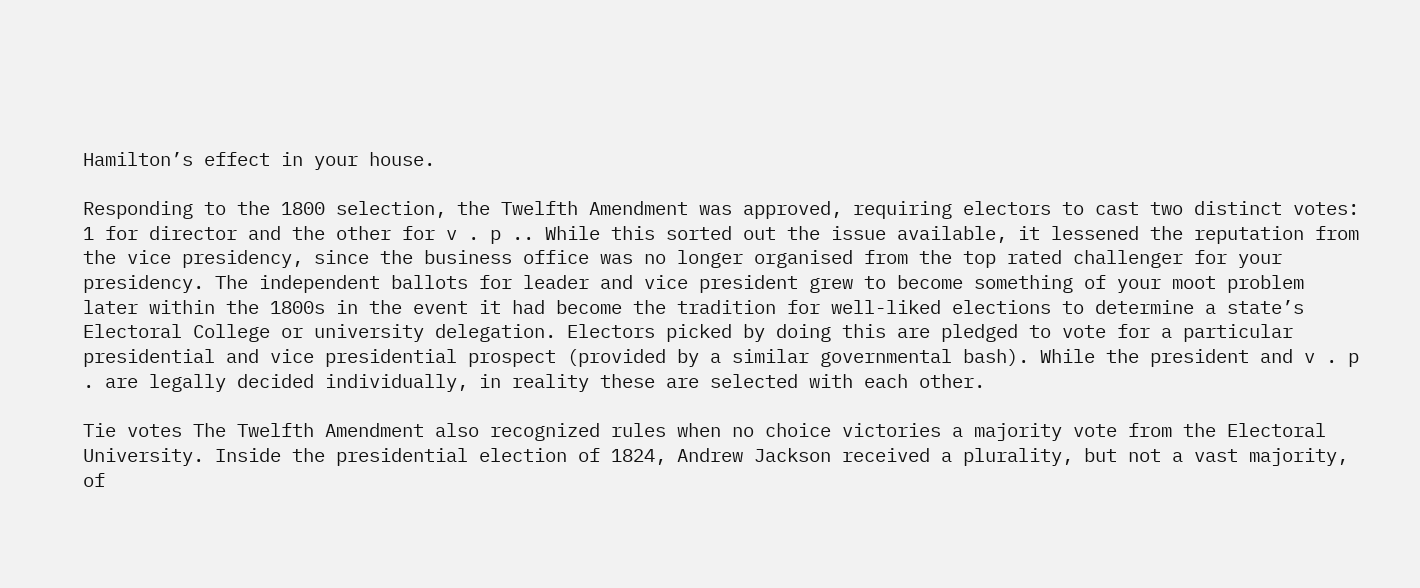Hamilton’s effect in your house.

Responding to the 1800 selection, the Twelfth Amendment was approved, requiring electors to cast two distinct votes: 1 for director and the other for v . p .. While this sorted out the issue available, it lessened the reputation from the vice presidency, since the business office was no longer organised from the top rated challenger for your presidency. The independent ballots for leader and vice president grew to become something of your moot problem later within the 1800s in the event it had become the tradition for well-liked elections to determine a state’s Electoral College or university delegation. Electors picked by doing this are pledged to vote for a particular presidential and vice presidential prospect (provided by a similar governmental bash). While the president and v . p . are legally decided individually, in reality these are selected with each other.

Tie votes The Twelfth Amendment also recognized rules when no choice victories a majority vote from the Electoral University. Inside the presidential election of 1824, Andrew Jackson received a plurality, but not a vast majority, of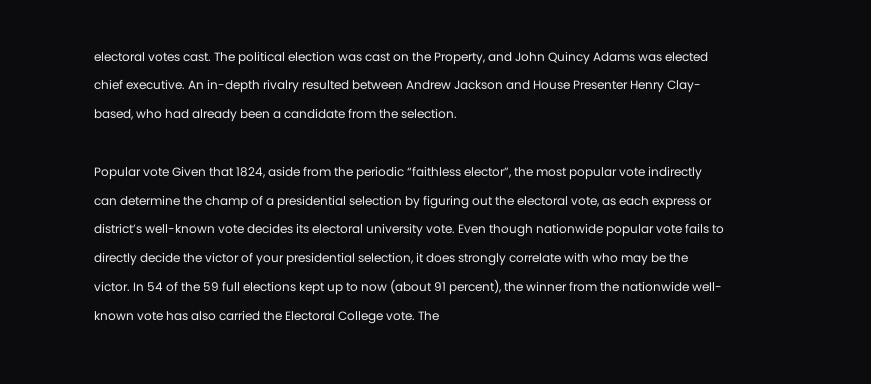electoral votes cast. The political election was cast on the Property, and John Quincy Adams was elected chief executive. An in-depth rivalry resulted between Andrew Jackson and House Presenter Henry Clay-based, who had already been a candidate from the selection.

Popular vote Given that 1824, aside from the periodic “faithless elector”, the most popular vote indirectly can determine the champ of a presidential selection by figuring out the electoral vote, as each express or district’s well-known vote decides its electoral university vote. Even though nationwide popular vote fails to directly decide the victor of your presidential selection, it does strongly correlate with who may be the victor. In 54 of the 59 full elections kept up to now (about 91 percent), the winner from the nationwide well-known vote has also carried the Electoral College vote. The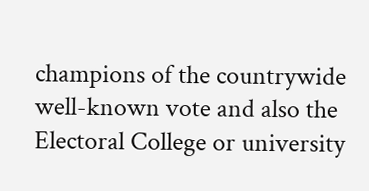champions of the countrywide well-known vote and also the Electoral College or university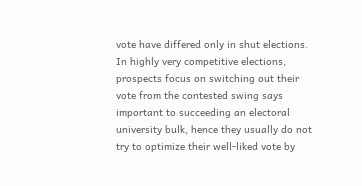vote have differed only in shut elections. In highly very competitive elections, prospects focus on switching out their vote from the contested swing says important to succeeding an electoral university bulk, hence they usually do not try to optimize their well-liked vote by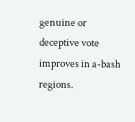genuine or deceptive vote improves in a-bash regions.